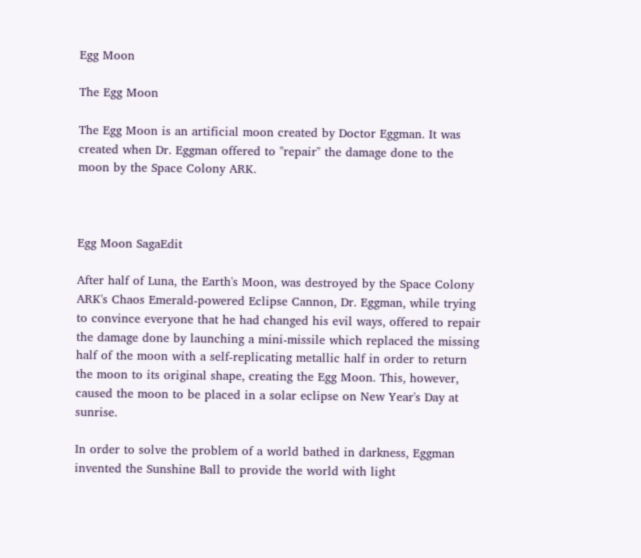Egg Moon

The Egg Moon

The Egg Moon is an artificial moon created by Doctor Eggman. It was created when Dr. Eggman offered to "repair" the damage done to the moon by the Space Colony ARK.



Egg Moon SagaEdit

After half of Luna, the Earth's Moon, was destroyed by the Space Colony ARK's Chaos Emerald-powered Eclipse Cannon, Dr. Eggman, while trying to convince everyone that he had changed his evil ways, offered to repair the damage done by launching a mini-missile which replaced the missing half of the moon with a self-replicating metallic half in order to return the moon to its original shape, creating the Egg Moon. This, however, caused the moon to be placed in a solar eclipse on New Year's Day at sunrise.

In order to solve the problem of a world bathed in darkness, Eggman invented the Sunshine Ball to provide the world with light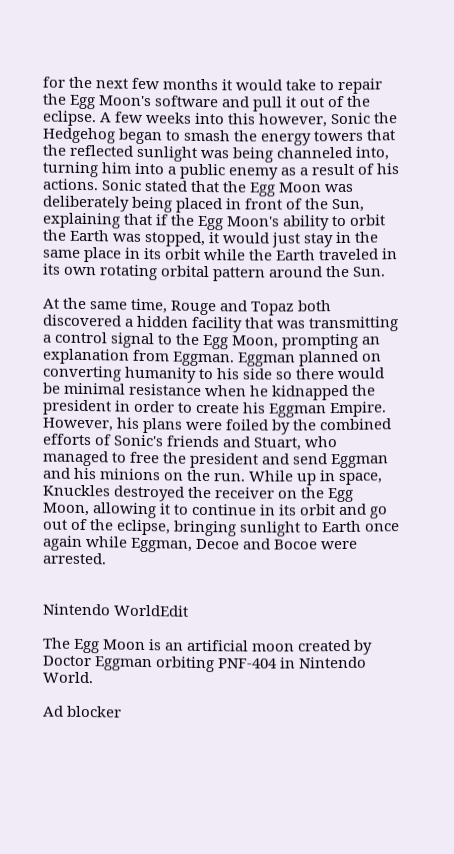for the next few months it would take to repair the Egg Moon's software and pull it out of the eclipse. A few weeks into this however, Sonic the Hedgehog began to smash the energy towers that the reflected sunlight was being channeled into, turning him into a public enemy as a result of his actions. Sonic stated that the Egg Moon was deliberately being placed in front of the Sun, explaining that if the Egg Moon's ability to orbit the Earth was stopped, it would just stay in the same place in its orbit while the Earth traveled in its own rotating orbital pattern around the Sun.

At the same time, Rouge and Topaz both discovered a hidden facility that was transmitting a control signal to the Egg Moon, prompting an explanation from Eggman. Eggman planned on converting humanity to his side so there would be minimal resistance when he kidnapped the president in order to create his Eggman Empire. However, his plans were foiled by the combined efforts of Sonic's friends and Stuart, who managed to free the president and send Eggman and his minions on the run. While up in space, Knuckles destroyed the receiver on the Egg Moon, allowing it to continue in its orbit and go out of the eclipse, bringing sunlight to Earth once again while Eggman, Decoe and Bocoe were arrested.


Nintendo WorldEdit

The Egg Moon is an artificial moon created by Doctor Eggman orbiting PNF-404 in Nintendo World.

Ad blocker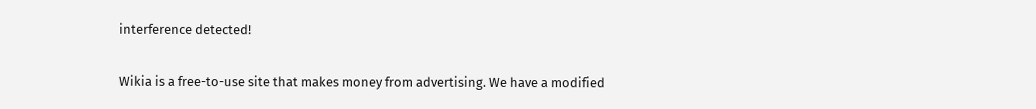interference detected!

Wikia is a free-to-use site that makes money from advertising. We have a modified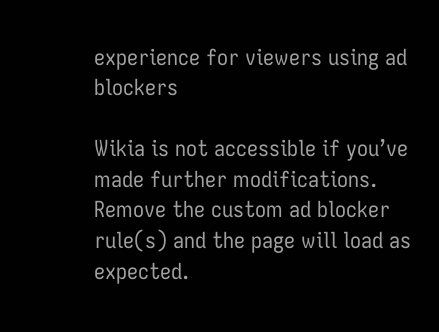experience for viewers using ad blockers

Wikia is not accessible if you’ve made further modifications. Remove the custom ad blocker rule(s) and the page will load as expected.